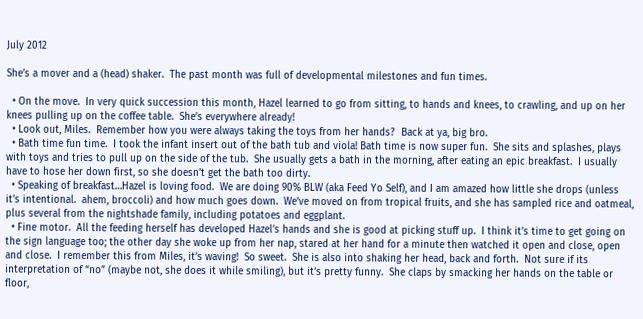July 2012

She’s a mover and a (head) shaker.  The past month was full of developmental milestones and fun times.

  • On the move.  In very quick succession this month, Hazel learned to go from sitting, to hands and knees, to crawling, and up on her knees pulling up on the coffee table.  She’s everywhere already!
  • Look out, Miles.  Remember how you were always taking the toys from her hands?  Back at ya, big bro.
  • Bath time fun time.  I took the infant insert out of the bath tub and viola! Bath time is now super fun.  She sits and splashes, plays with toys and tries to pull up on the side of the tub.  She usually gets a bath in the morning, after eating an epic breakfast.  I usually have to hose her down first, so she doesn’t get the bath too dirty.
  • Speaking of breakfast…Hazel is loving food.  We are doing 90% BLW (aka Feed Yo Self), and I am amazed how little she drops (unless it’s intentional.  ahem, broccoli) and how much goes down.  We’ve moved on from tropical fruits, and she has sampled rice and oatmeal, plus several from the nightshade family, including potatoes and eggplant.
  • Fine motor.  All the feeding herself has developed Hazel’s hands and she is good at picking stuff up.  I think it’s time to get going on the sign language too; the other day she woke up from her nap, stared at her hand for a minute then watched it open and close, open and close.  I remember this from Miles, it’s waving!  So sweet.  She is also into shaking her head, back and forth.  Not sure if its interpretation of “no” (maybe not, she does it while smiling), but it’s pretty funny.  She claps by smacking her hands on the table or floor,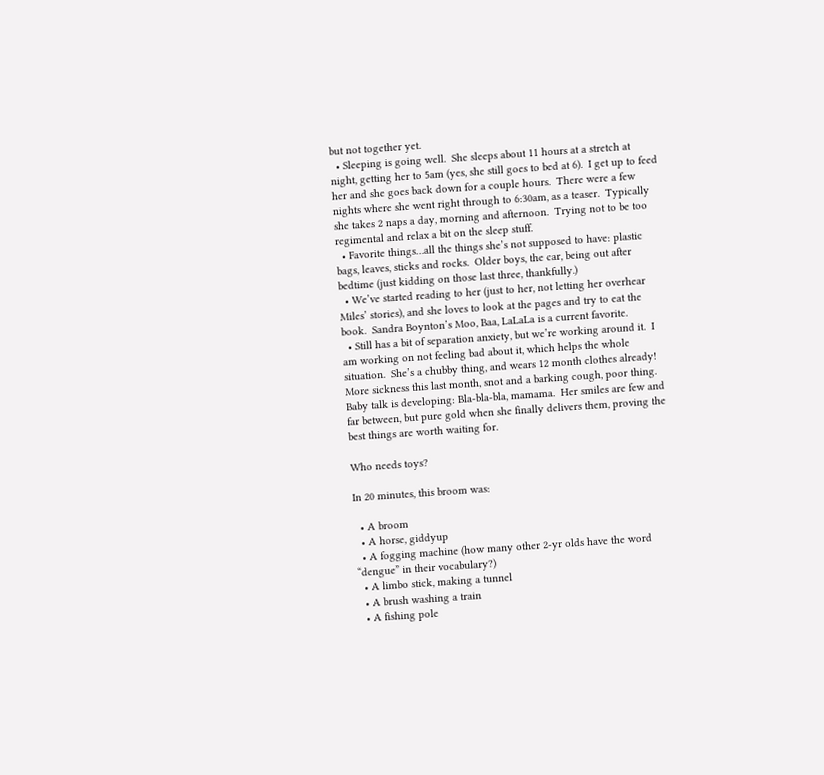but not together yet.
  • Sleeping is going well.  She sleeps about 11 hours at a stretch at night, getting her to 5am (yes, she still goes to bed at 6).  I get up to feed her and she goes back down for a couple hours.  There were a few nights where she went right through to 6:30am, as a teaser.  Typically she takes 2 naps a day, morning and afternoon.  Trying not to be too regimental and relax a bit on the sleep stuff.
  • Favorite things…all the things she’s not supposed to have: plastic bags, leaves, sticks and rocks.  Older boys, the car, being out after bedtime (just kidding on those last three, thankfully.)
  • We’ve started reading to her (just to her, not letting her overhear Miles’ stories), and she loves to look at the pages and try to eat the book.  Sandra Boynton’s Moo, Baa, LaLaLa is a current favorite.
  • Still has a bit of separation anxiety, but we’re working around it.  I am working on not feeling bad about it, which helps the whole situation.  She’s a chubby thing, and wears 12 month clothes already!  More sickness this last month, snot and a barking cough, poor thing.  Baby talk is developing: Bla-bla-bla, mamama.  Her smiles are few and far between, but pure gold when she finally delivers them, proving the best things are worth waiting for.

Who needs toys?

In 20 minutes, this broom was:

  • A broom
  • A horse, giddyup
  • A fogging machine (how many other 2-yr olds have the word “dengue” in their vocabulary?)
  • A limbo stick, making a tunnel
  • A brush washing a train
  • A fishing pole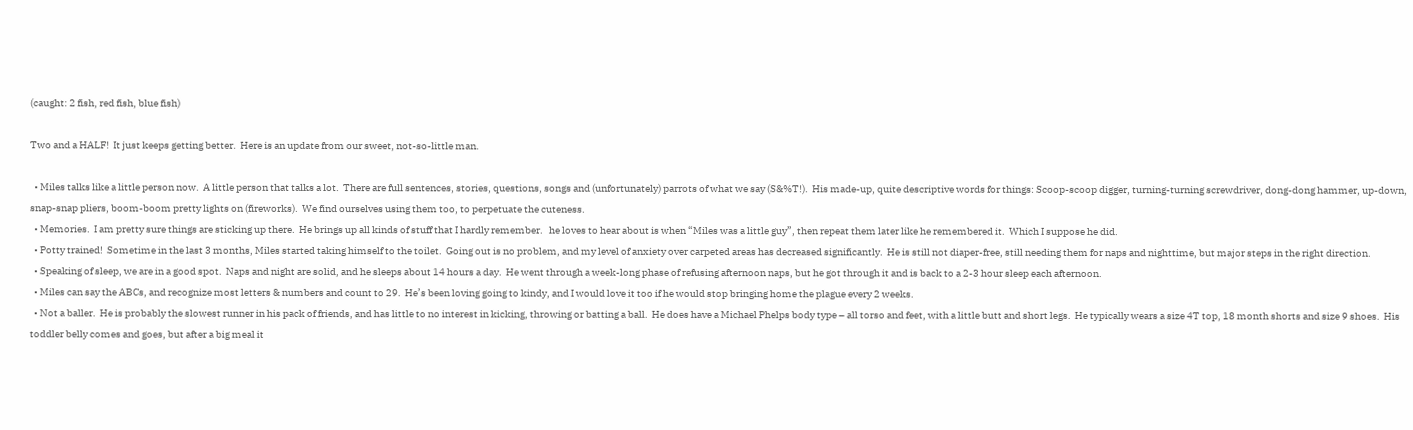(caught: 2 fish, red fish, blue fish)

Two and a HALF!  It just keeps getting better.  Here is an update from our sweet, not-so-little man.

  • Miles talks like a little person now.  A little person that talks a lot.  There are full sentences, stories, questions, songs and (unfortunately) parrots of what we say (S&%T!).  His made-up, quite descriptive words for things: Scoop-scoop digger, turning-turning screwdriver, dong-dong hammer, up-down, snap-snap pliers, boom-boom pretty lights on (fireworks).  We find ourselves using them too, to perpetuate the cuteness.
  • Memories.  I am pretty sure things are sticking up there.  He brings up all kinds of stuff that I hardly remember.   he loves to hear about is when “Miles was a little guy”, then repeat them later like he remembered it.  Which I suppose he did.
  • Potty trained!  Sometime in the last 3 months, Miles started taking himself to the toilet.  Going out is no problem, and my level of anxiety over carpeted areas has decreased significantly.  He is still not diaper-free, still needing them for naps and nighttime, but major steps in the right direction.
  • Speaking of sleep, we are in a good spot.  Naps and night are solid, and he sleeps about 14 hours a day.  He went through a week-long phase of refusing afternoon naps, but he got through it and is back to a 2-3 hour sleep each afternoon.
  • Miles can say the ABCs, and recognize most letters & numbers and count to 29.  He’s been loving going to kindy, and I would love it too if he would stop bringing home the plague every 2 weeks.
  • Not a baller.  He is probably the slowest runner in his pack of friends, and has little to no interest in kicking, throwing or batting a ball.  He does have a Michael Phelps body type – all torso and feet, with a little butt and short legs.  He typically wears a size 4T top, 18 month shorts and size 9 shoes.  His toddler belly comes and goes, but after a big meal it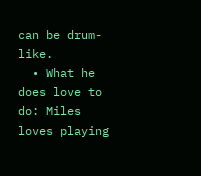can be drum-like.
  • What he does love to do: Miles loves playing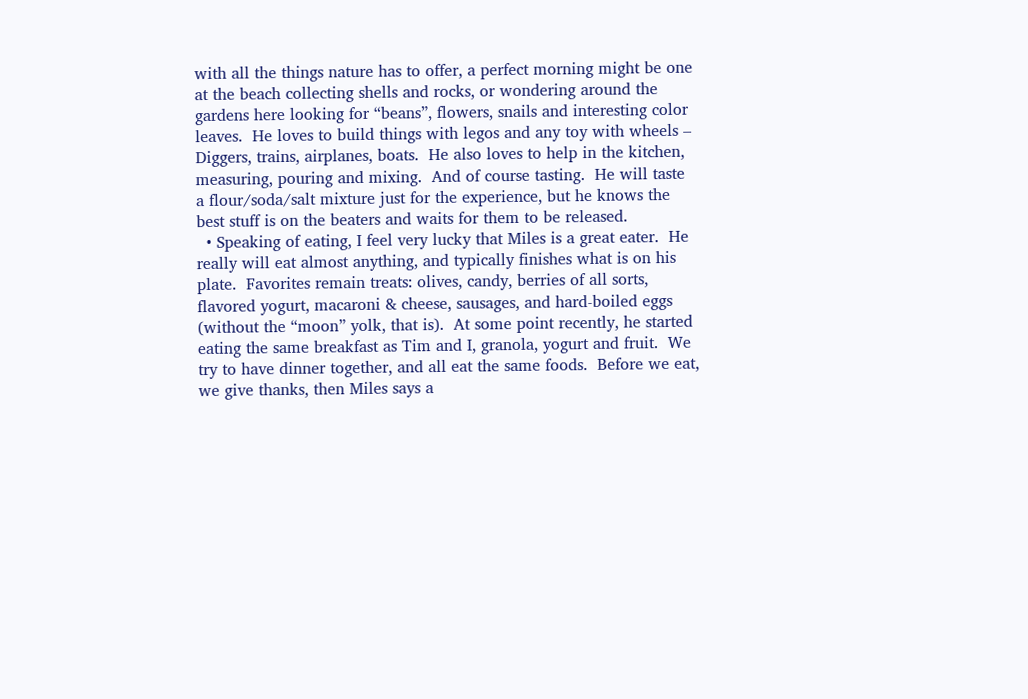with all the things nature has to offer, a perfect morning might be one at the beach collecting shells and rocks, or wondering around the gardens here looking for “beans”, flowers, snails and interesting color leaves.  He loves to build things with legos and any toy with wheels – Diggers, trains, airplanes, boats.  He also loves to help in the kitchen, measuring, pouring and mixing.  And of course tasting.  He will taste a flour/soda/salt mixture just for the experience, but he knows the best stuff is on the beaters and waits for them to be released.
  • Speaking of eating, I feel very lucky that Miles is a great eater.  He really will eat almost anything, and typically finishes what is on his plate.  Favorites remain treats: olives, candy, berries of all sorts, flavored yogurt, macaroni & cheese, sausages, and hard-boiled eggs (without the “moon” yolk, that is).  At some point recently, he started eating the same breakfast as Tim and I, granola, yogurt and fruit.  We try to have dinner together, and all eat the same foods.  Before we eat, we give thanks, then Miles says a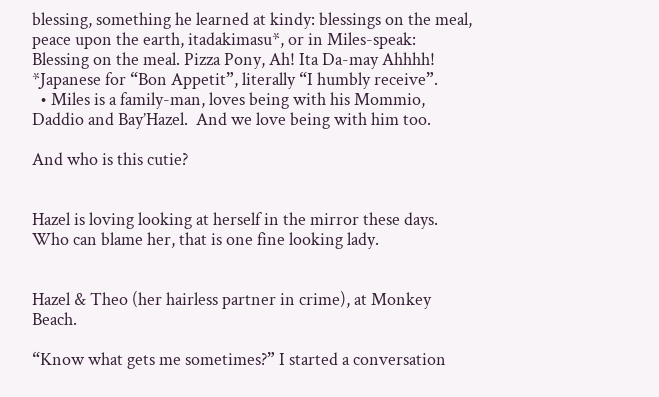blessing, something he learned at kindy: blessings on the meal, peace upon the earth, itadakimasu*, or in Miles-speak: Blessing on the meal. Pizza Pony, Ah! Ita Da-may Ahhhh! *Japanese for “Bon Appetit”, literally “I humbly receive”.
  • Miles is a family-man, loves being with his Mommio, Daddio and Bay’Hazel.  And we love being with him too.

And who is this cutie?


Hazel is loving looking at herself in the mirror these days.  Who can blame her, that is one fine looking lady.


Hazel & Theo (her hairless partner in crime), at Monkey Beach.

“Know what gets me sometimes?” I started a conversation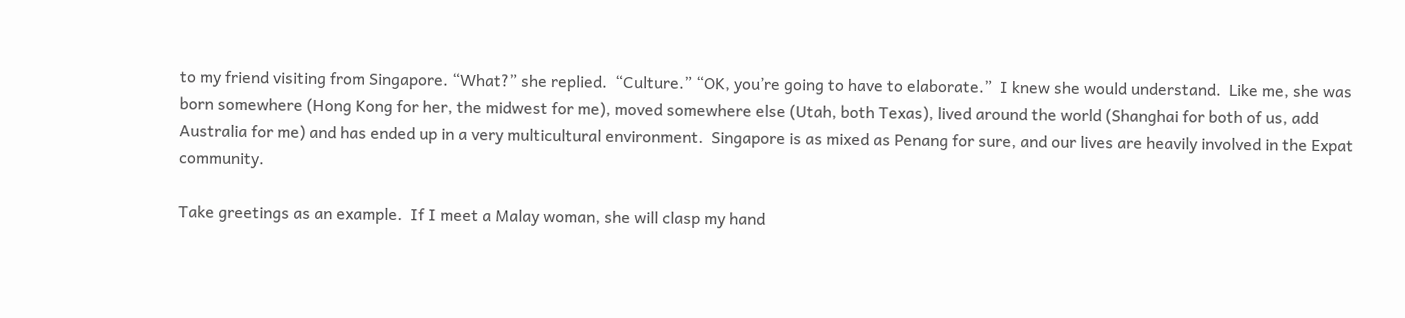to my friend visiting from Singapore. “What?” she replied.  “Culture.” “OK, you’re going to have to elaborate.”  I knew she would understand.  Like me, she was born somewhere (Hong Kong for her, the midwest for me), moved somewhere else (Utah, both Texas), lived around the world (Shanghai for both of us, add Australia for me) and has ended up in a very multicultural environment.  Singapore is as mixed as Penang for sure, and our lives are heavily involved in the Expat community.

Take greetings as an example.  If I meet a Malay woman, she will clasp my hand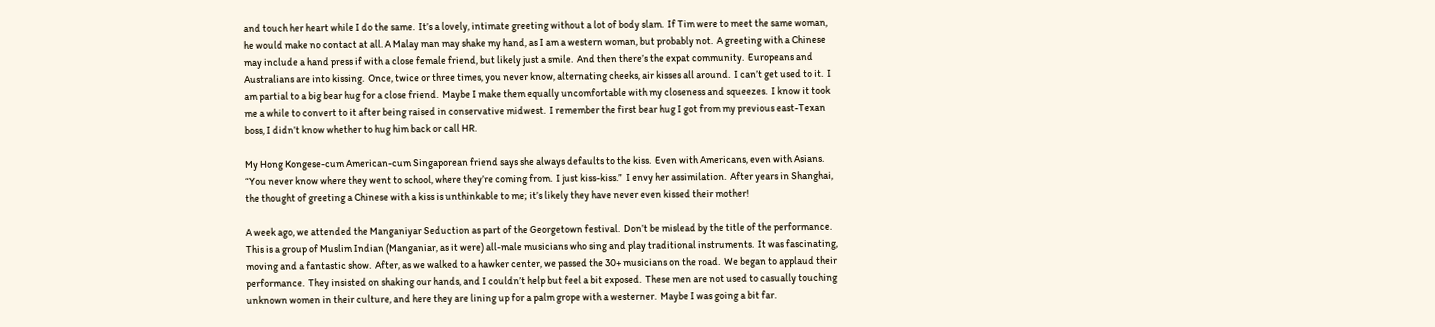and touch her heart while I do the same.  It’s a lovely, intimate greeting without a lot of body slam.  If Tim were to meet the same woman, he would make no contact at all. A Malay man may shake my hand, as I am a western woman, but probably not.  A greeting with a Chinese may include a hand press if with a close female friend, but likely just a smile.  And then there’s the expat community.  Europeans and Australians are into kissing.  Once, twice or three times, you never know, alternating cheeks, air kisses all around.  I can’t get used to it.  I am partial to a big bear hug for a close friend.  Maybe I make them equally uncomfortable with my closeness and squeezes.  I know it took me a while to convert to it after being raised in conservative midwest.  I remember the first bear hug I got from my previous east-Texan boss, I didn’t know whether to hug him back or call HR.

My Hong Kongese-cum American-cum Singaporean friend says she always defaults to the kiss.  Even with Americans, even with Asians.  “You never know where they went to school, where they’re coming from.  I just kiss-kiss.”  I envy her assimilation.  After years in Shanghai, the thought of greeting a Chinese with a kiss is unthinkable to me; it’s likely they have never even kissed their mother!

A week ago, we attended the Manganiyar Seduction as part of the Georgetown festival.  Don’t be mislead by the title of the performance.  This is a group of Muslim Indian (Manganiar, as it were) all-male musicians who sing and play traditional instruments.  It was fascinating, moving and a fantastic show.  After, as we walked to a hawker center, we passed the 30+ musicians on the road.  We began to applaud their performance.  They insisted on shaking our hands, and I couldn’t help but feel a bit exposed.  These men are not used to casually touching unknown women in their culture, and here they are lining up for a palm grope with a westerner.  Maybe I was going a bit far.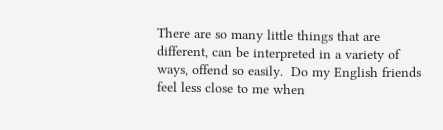There are so many little things that are different, can be interpreted in a variety of ways, offend so easily.  Do my English friends feel less close to me when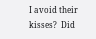I avoid their kisses?  Did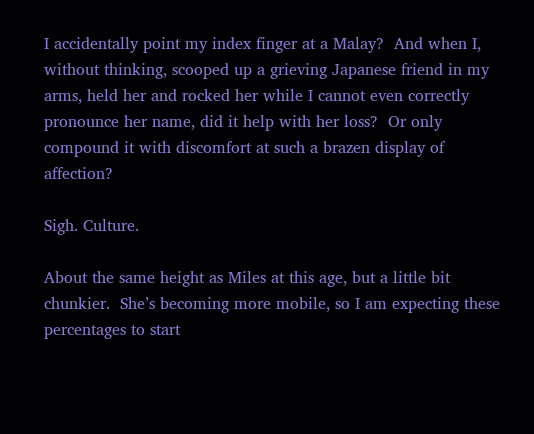I accidentally point my index finger at a Malay?  And when I, without thinking, scooped up a grieving Japanese friend in my arms, held her and rocked her while I cannot even correctly pronounce her name, did it help with her loss?  Or only compound it with discomfort at such a brazen display of affection?

Sigh. Culture.

About the same height as Miles at this age, but a little bit chunkier.  She’s becoming more mobile, so I am expecting these percentages to start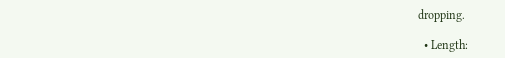dropping.

  • Length: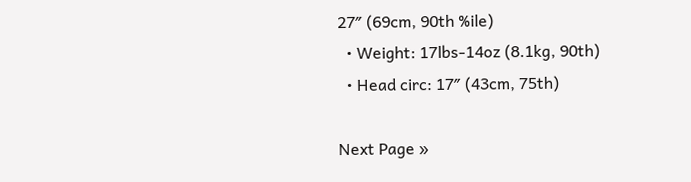27″ (69cm, 90th %ile)
  • Weight: 17lbs-14oz (8.1kg, 90th)
  • Head circ: 17″ (43cm, 75th)

Next Page »